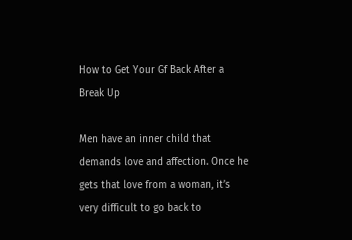How to Get Your Gf Back After a Break Up

Men have an inner child that demands love and affection. Once he
gets that love from a woman, it’s very difficult to go back to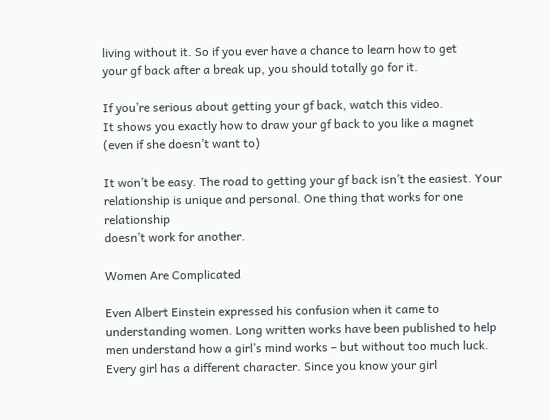living without it. So if you ever have a chance to learn how to get
your gf back after a break up, you should totally go for it.

If you’re serious about getting your gf back, watch this video.
It shows you exactly how to draw your gf back to you like a magnet
(even if she doesn’t want to)

It won’t be easy. The road to getting your gf back isn’t the easiest. Your
relationship is unique and personal. One thing that works for one relationship
doesn’t work for another.

Women Are Complicated

Even Albert Einstein expressed his confusion when it came to
understanding women. Long written works have been published to help
men understand how a girl’s mind works – but without too much luck.
Every girl has a different character. Since you know your girl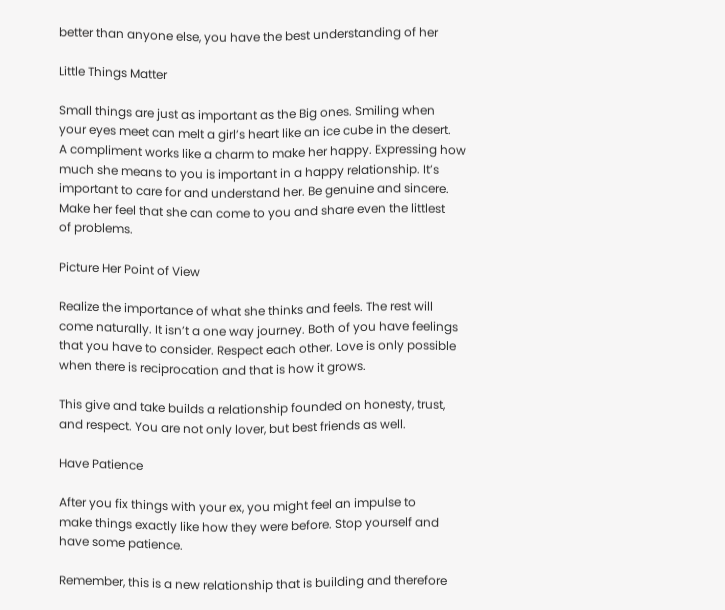better than anyone else, you have the best understanding of her

Little Things Matter

Small things are just as important as the Big ones. Smiling when
your eyes meet can melt a girl’s heart like an ice cube in the desert.
A compliment works like a charm to make her happy. Expressing how
much she means to you is important in a happy relationship. It’s
important to care for and understand her. Be genuine and sincere.
Make her feel that she can come to you and share even the littlest
of problems.

Picture Her Point of View

Realize the importance of what she thinks and feels. The rest will
come naturally. It isn’t a one way journey. Both of you have feelings
that you have to consider. Respect each other. Love is only possible
when there is reciprocation and that is how it grows.

This give and take builds a relationship founded on honesty, trust,
and respect. You are not only lover, but best friends as well.

Have Patience

After you fix things with your ex, you might feel an impulse to
make things exactly like how they were before. Stop yourself and
have some patience.

Remember, this is a new relationship that is building and therefore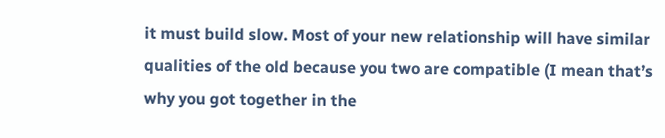it must build slow. Most of your new relationship will have similar
qualities of the old because you two are compatible (I mean that’s
why you got together in the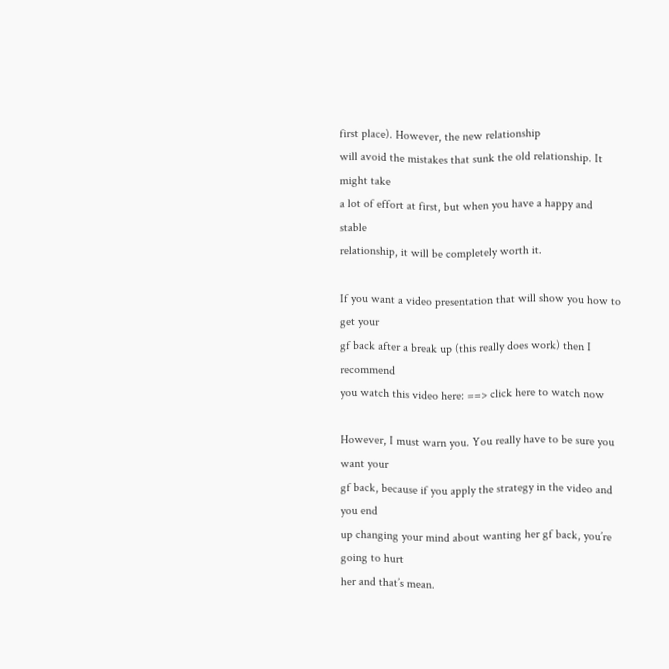first place). However, the new relationship
will avoid the mistakes that sunk the old relationship. It might take
a lot of effort at first, but when you have a happy and stable
relationship, it will be completely worth it.

If you want a video presentation that will show you how to get your
gf back after a break up (this really does work) then I recommend
you watch this video here: ==> click here to watch now

However, I must warn you. You really have to be sure you want your
gf back, because if you apply the strategy in the video and you end
up changing your mind about wanting her gf back, you’re going to hurt
her and that’s mean.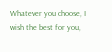Whatever you choose, I wish the best for you,